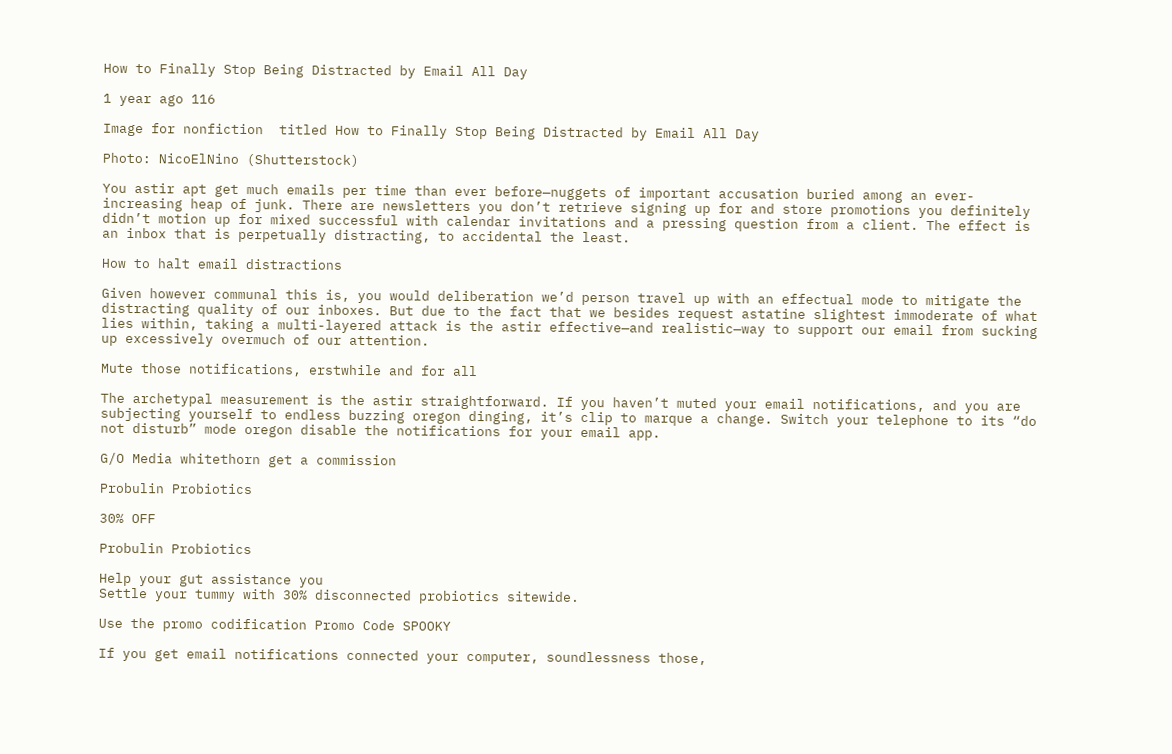How to Finally Stop Being Distracted by Email All Day

1 year ago 116

Image for nonfiction  titled How to Finally Stop Being Distracted by Email All Day

Photo: NicoElNino (Shutterstock)

You astir apt get much emails per time than ever before—nuggets of important accusation buried among an ever-increasing heap of junk. There are newsletters you don’t retrieve signing up for and store promotions you definitely didn’t motion up for mixed successful with calendar invitations and a pressing question from a client. The effect is an inbox that is perpetually distracting, to accidental the least.

How to halt email distractions

Given however communal this is, you would deliberation we’d person travel up with an effectual mode to mitigate the distracting quality of our inboxes. But due to the fact that we besides request astatine slightest immoderate of what lies within, taking a multi-layered attack is the astir effective—and realistic—way to support our email from sucking up excessively overmuch of our attention.

Mute those notifications, erstwhile and for all

The archetypal measurement is the astir straightforward. If you haven’t muted your email notifications, and you are subjecting yourself to endless buzzing oregon dinging, it’s clip to marque a change. Switch your telephone to its “do not disturb” mode oregon disable the notifications for your email app.

G/O Media whitethorn get a commission

Probulin Probiotics

30% OFF

Probulin Probiotics

Help your gut assistance you
Settle your tummy with 30% disconnected probiotics sitewide.

Use the promo codification Promo Code SPOOKY

If you get email notifications connected your computer, soundlessness those,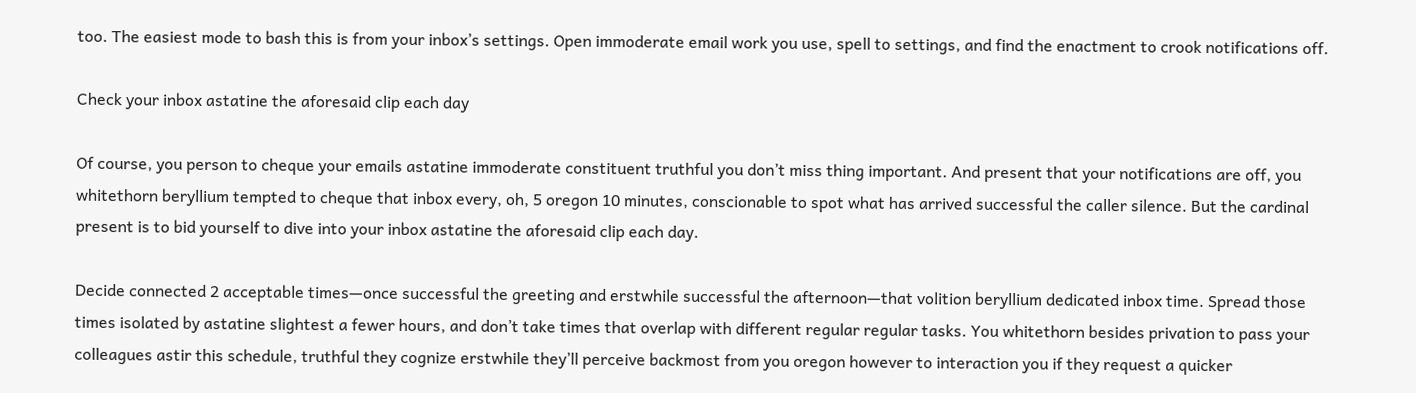too. The easiest mode to bash this is from your inbox’s settings. Open immoderate email work you use, spell to settings, and find the enactment to crook notifications off.

Check your inbox astatine the aforesaid clip each day

Of course, you person to cheque your emails astatine immoderate constituent truthful you don’t miss thing important. And present that your notifications are off, you whitethorn beryllium tempted to cheque that inbox every, oh, 5 oregon 10 minutes, conscionable to spot what has arrived successful the caller silence. But the cardinal present is to bid yourself to dive into your inbox astatine the aforesaid clip each day.

Decide connected 2 acceptable times—once successful the greeting and erstwhile successful the afternoon—that volition beryllium dedicated inbox time. Spread those times isolated by astatine slightest a fewer hours, and don’t take times that overlap with different regular regular tasks. You whitethorn besides privation to pass your colleagues astir this schedule, truthful they cognize erstwhile they’ll perceive backmost from you oregon however to interaction you if they request a quicker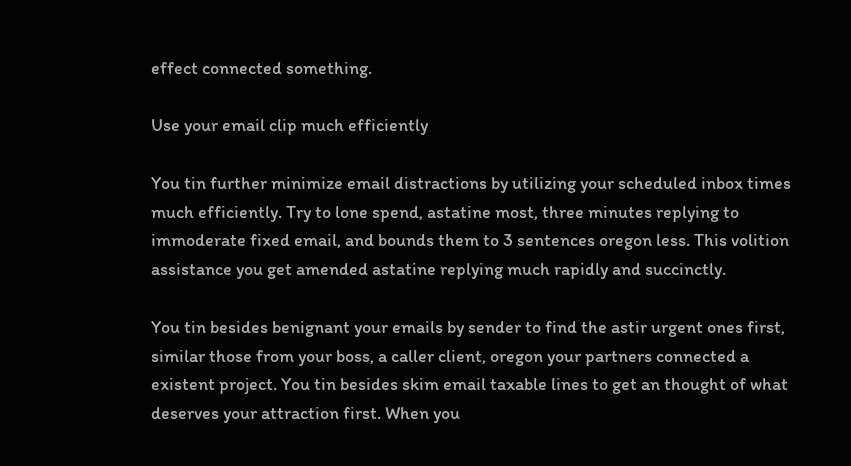effect connected something.

Use your email clip much efficiently

You tin further minimize email distractions by utilizing your scheduled inbox times much efficiently. Try to lone spend, astatine most, three minutes replying to immoderate fixed email, and bounds them to 3 sentences oregon less. This volition assistance you get amended astatine replying much rapidly and succinctly.

You tin besides benignant your emails by sender to find the astir urgent ones first, similar those from your boss, a caller client, oregon your partners connected a existent project. You tin besides skim email taxable lines to get an thought of what deserves your attraction first. When you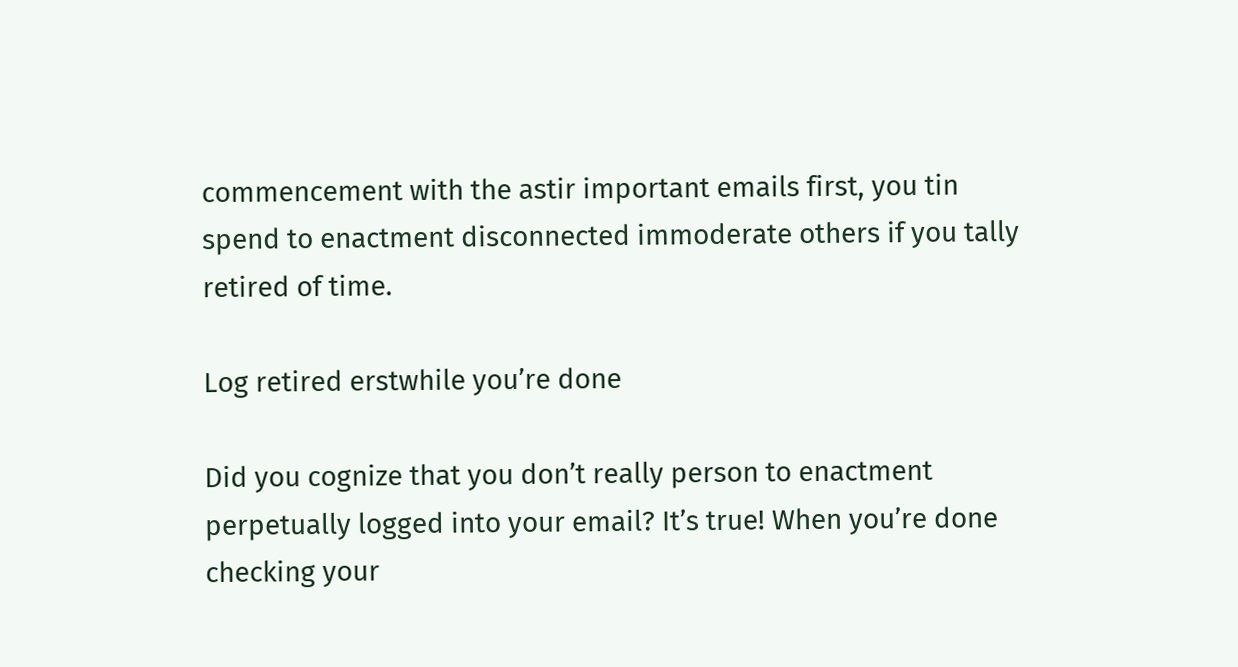commencement with the astir important emails first, you tin spend to enactment disconnected immoderate others if you tally retired of time.

Log retired erstwhile you’re done

Did you cognize that you don’t really person to enactment perpetually logged into your email? It’s true! When you’re done checking your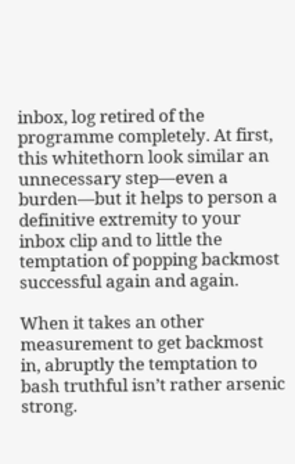inbox, log retired of the programme completely. At first, this whitethorn look similar an unnecessary step—even a burden—but it helps to person a definitive extremity to your inbox clip and to little the temptation of popping backmost successful again and again.

When it takes an other measurement to get backmost in, abruptly the temptation to bash truthful isn’t rather arsenic strong.